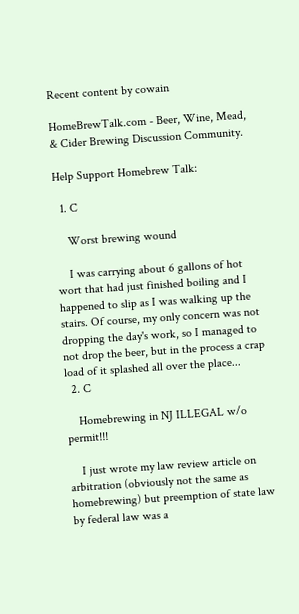Recent content by cowain

HomeBrewTalk.com - Beer, Wine, Mead, & Cider Brewing Discussion Community.

Help Support Homebrew Talk:

  1. C

    Worst brewing wound

    I was carrying about 6 gallons of hot wort that had just finished boiling and I happened to slip as I was walking up the stairs. Of course, my only concern was not dropping the day's work, so I managed to not drop the beer, but in the process a crap load of it splashed all over the place...
  2. C

    Homebrewing in NJ ILLEGAL w/o permit!!!

    I just wrote my law review article on arbitration (obviously not the same as homebrewing) but preemption of state law by federal law was a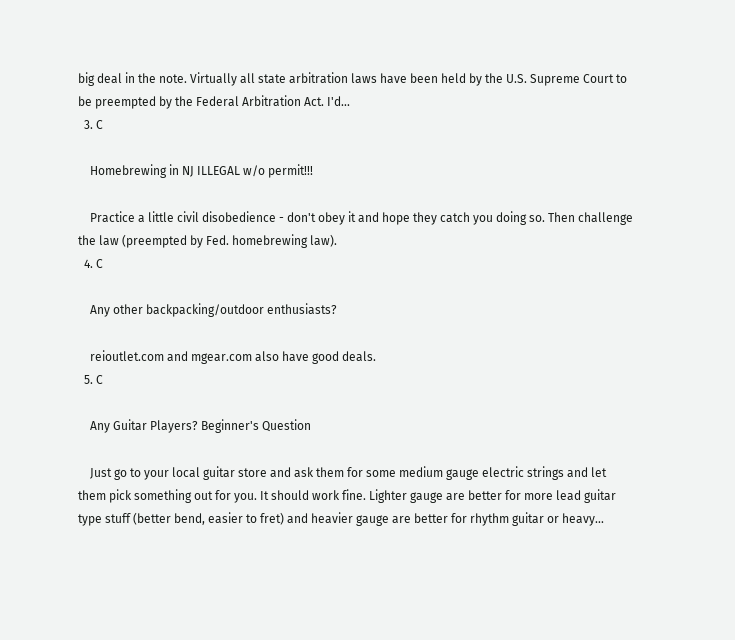big deal in the note. Virtually all state arbitration laws have been held by the U.S. Supreme Court to be preempted by the Federal Arbitration Act. I'd...
  3. C

    Homebrewing in NJ ILLEGAL w/o permit!!!

    Practice a little civil disobedience - don't obey it and hope they catch you doing so. Then challenge the law (preempted by Fed. homebrewing law).
  4. C

    Any other backpacking/outdoor enthusiasts?

    reioutlet.com and mgear.com also have good deals.
  5. C

    Any Guitar Players? Beginner's Question

    Just go to your local guitar store and ask them for some medium gauge electric strings and let them pick something out for you. It should work fine. Lighter gauge are better for more lead guitar type stuff (better bend, easier to fret) and heavier gauge are better for rhythm guitar or heavy...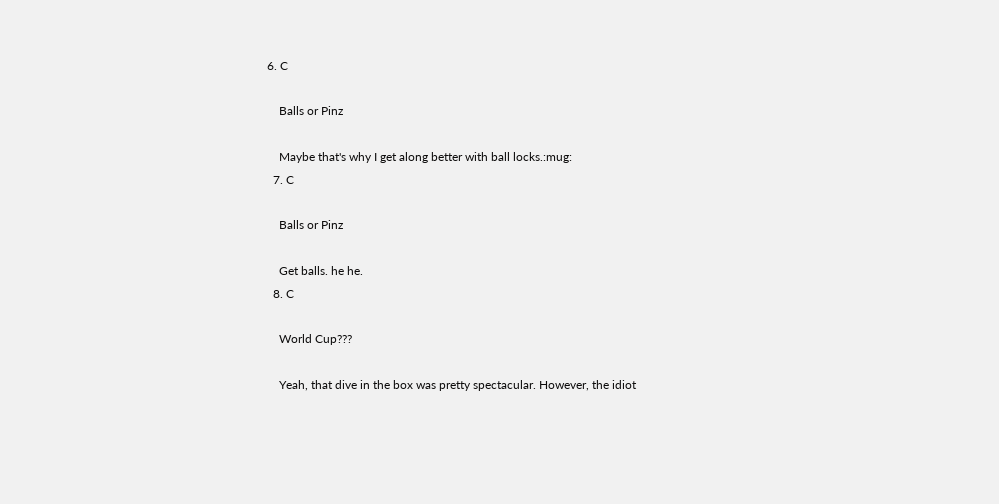6. C

    Balls or Pinz

    Maybe that's why I get along better with ball locks.:mug:
  7. C

    Balls or Pinz

    Get balls. he he.
  8. C

    World Cup???

    Yeah, that dive in the box was pretty spectacular. However, the idiot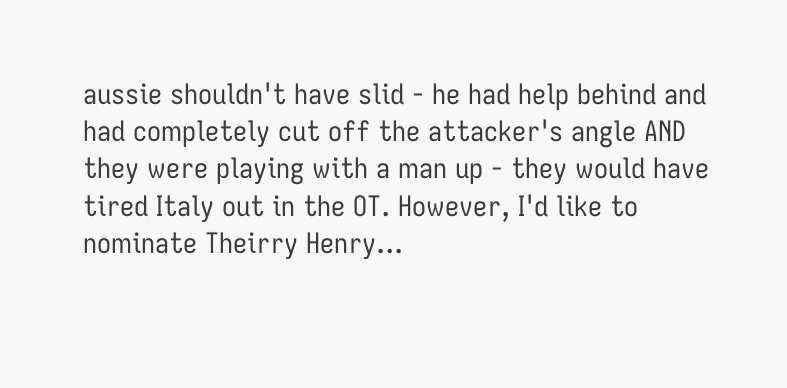aussie shouldn't have slid - he had help behind and had completely cut off the attacker's angle AND they were playing with a man up - they would have tired Italy out in the OT. However, I'd like to nominate Theirry Henry...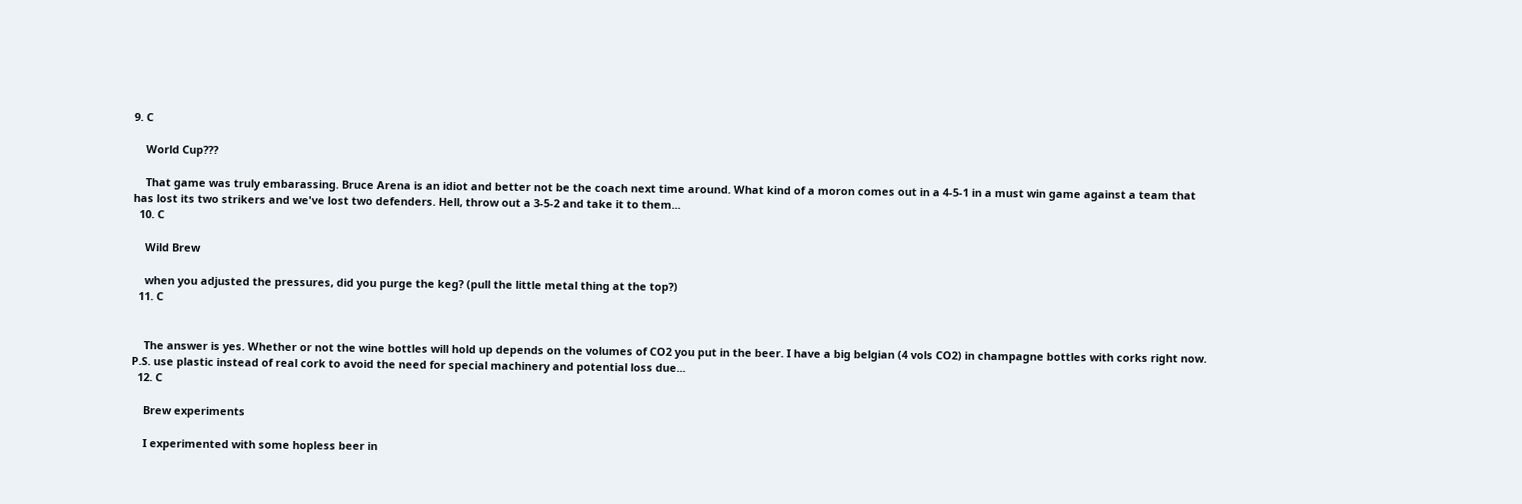9. C

    World Cup???

    That game was truly embarassing. Bruce Arena is an idiot and better not be the coach next time around. What kind of a moron comes out in a 4-5-1 in a must win game against a team that has lost its two strikers and we've lost two defenders. Hell, throw out a 3-5-2 and take it to them...
  10. C

    Wild Brew

    when you adjusted the pressures, did you purge the keg? (pull the little metal thing at the top?)
  11. C


    The answer is yes. Whether or not the wine bottles will hold up depends on the volumes of CO2 you put in the beer. I have a big belgian (4 vols CO2) in champagne bottles with corks right now. P.S. use plastic instead of real cork to avoid the need for special machinery and potential loss due...
  12. C

    Brew experiments

    I experimented with some hopless beer in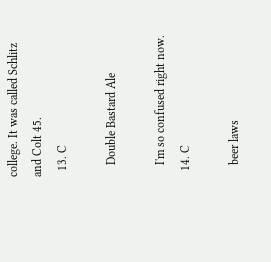college. It was called Schlitz and Colt 45.
  13. C

    Double Bastard Ale

    I'm so confused right now.
  14. C

    beer laws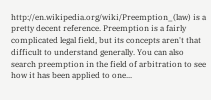http://en.wikipedia.org/wiki/Preemption_(law) is a pretty decent reference. Preemption is a fairly complicated legal field, but its concepts aren't that difficult to understand generally. You can also search preemption in the field of arbitration to see how it has been applied to one...